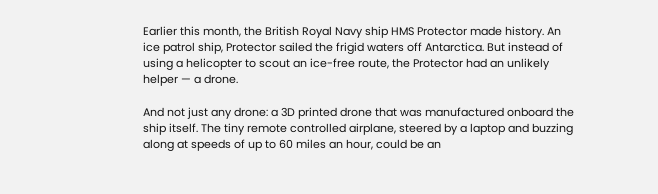Earlier this month, the British Royal Navy ship HMS Protector made history. An ice patrol ship, Protector sailed the frigid waters off Antarctica. But instead of using a helicopter to scout an ice-free route, the Protector had an unlikely helper — a drone.

And not just any drone: a 3D printed drone that was manufactured onboard the ship itself. The tiny remote controlled airplane, steered by a laptop and buzzing along at speeds of up to 60 miles an hour, could be an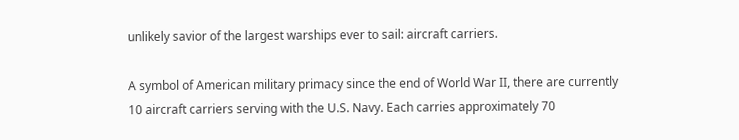unlikely savior of the largest warships ever to sail: aircraft carriers.

A symbol of American military primacy since the end of World War II, there are currently 10 aircraft carriers serving with the U.S. Navy. Each carries approximately 70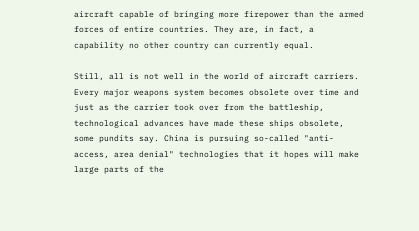aircraft capable of bringing more firepower than the armed forces of entire countries. They are, in fact, a capability no other country can currently equal.

Still, all is not well in the world of aircraft carriers. Every major weapons system becomes obsolete over time and just as the carrier took over from the battleship, technological advances have made these ships obsolete, some pundits say. China is pursuing so-called "anti-access, area denial" technologies that it hopes will make large parts of the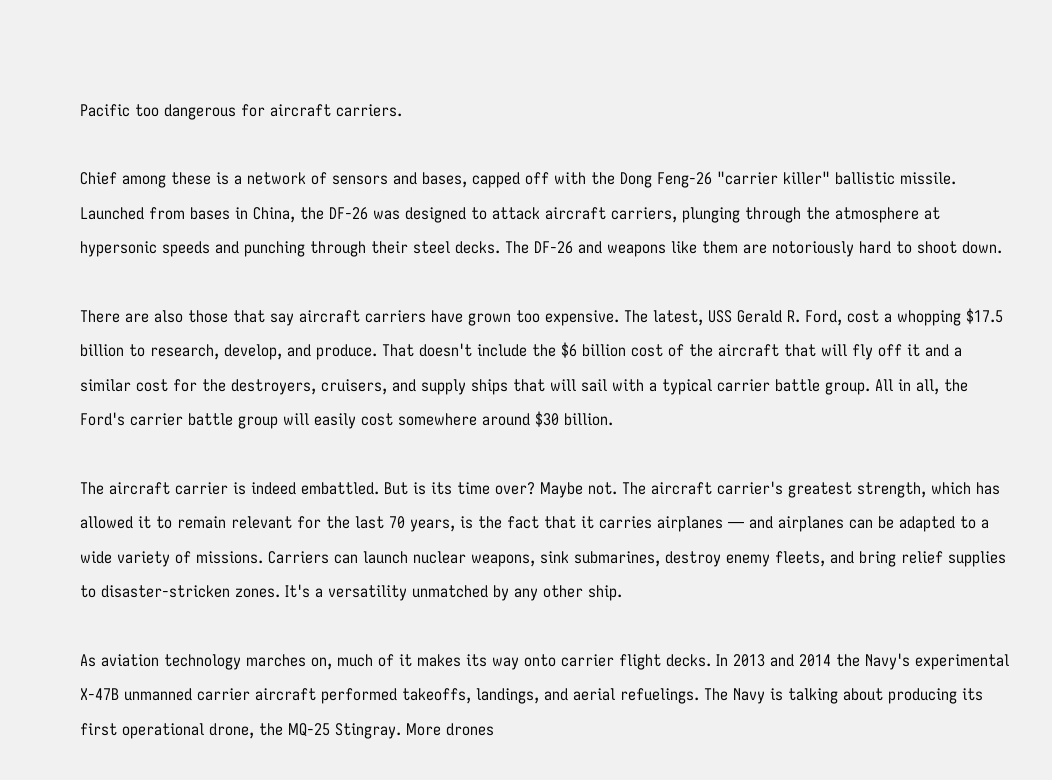Pacific too dangerous for aircraft carriers.

Chief among these is a network of sensors and bases, capped off with the Dong Feng-26 "carrier killer" ballistic missile. Launched from bases in China, the DF-26 was designed to attack aircraft carriers, plunging through the atmosphere at hypersonic speeds and punching through their steel decks. The DF-26 and weapons like them are notoriously hard to shoot down.

There are also those that say aircraft carriers have grown too expensive. The latest, USS Gerald R. Ford, cost a whopping $17.5 billion to research, develop, and produce. That doesn't include the $6 billion cost of the aircraft that will fly off it and a similar cost for the destroyers, cruisers, and supply ships that will sail with a typical carrier battle group. All in all, the Ford's carrier battle group will easily cost somewhere around $30 billion.

The aircraft carrier is indeed embattled. But is its time over? Maybe not. The aircraft carrier's greatest strength, which has allowed it to remain relevant for the last 70 years, is the fact that it carries airplanes — and airplanes can be adapted to a wide variety of missions. Carriers can launch nuclear weapons, sink submarines, destroy enemy fleets, and bring relief supplies to disaster-stricken zones. It's a versatility unmatched by any other ship.

As aviation technology marches on, much of it makes its way onto carrier flight decks. In 2013 and 2014 the Navy's experimental X-47B unmanned carrier aircraft performed takeoffs, landings, and aerial refuelings. The Navy is talking about producing its first operational drone, the MQ-25 Stingray. More drones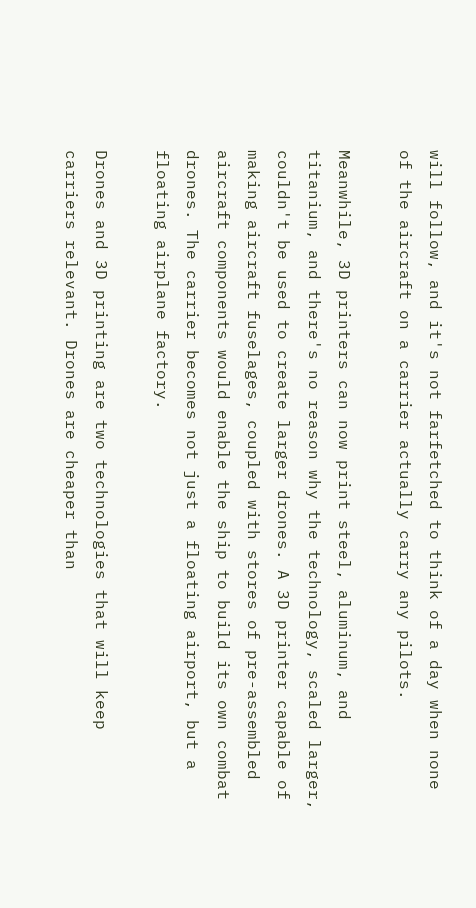will follow, and it's not farfetched to think of a day when none of the aircraft on a carrier actually carry any pilots.

Meanwhile, 3D printers can now print steel, aluminum, and titanium, and there's no reason why the technology, scaled larger, couldn't be used to create larger drones. A 3D printer capable of making aircraft fuselages, coupled with stores of pre-assembled aircraft components would enable the ship to build its own combat drones. The carrier becomes not just a floating airport, but a floating airplane factory.

Drones and 3D printing are two technologies that will keep carriers relevant. Drones are cheaper than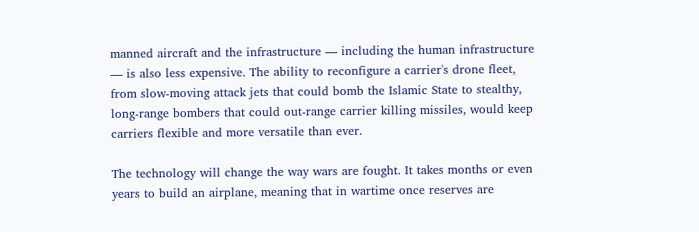manned aircraft and the infrastructure — including the human infrastructure — is also less expensive. The ability to reconfigure a carrier's drone fleet, from slow-moving attack jets that could bomb the Islamic State to stealthy, long-range bombers that could out-range carrier killing missiles, would keep carriers flexible and more versatile than ever.

The technology will change the way wars are fought. It takes months or even years to build an airplane, meaning that in wartime once reserves are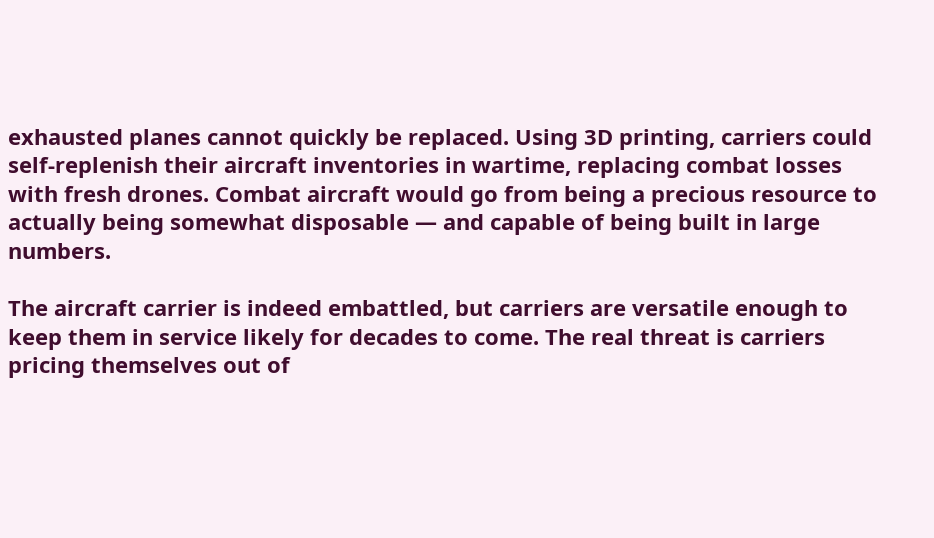exhausted planes cannot quickly be replaced. Using 3D printing, carriers could self-replenish their aircraft inventories in wartime, replacing combat losses with fresh drones. Combat aircraft would go from being a precious resource to actually being somewhat disposable — and capable of being built in large numbers.

The aircraft carrier is indeed embattled, but carriers are versatile enough to keep them in service likely for decades to come. The real threat is carriers pricing themselves out of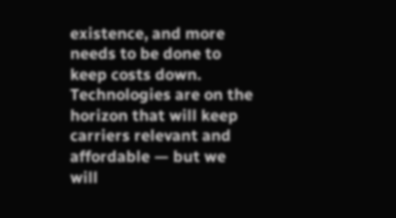existence, and more needs to be done to keep costs down. Technologies are on the horizon that will keep carriers relevant and affordable — but we will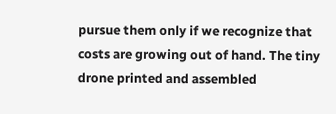pursue them only if we recognize that costs are growing out of hand. The tiny drone printed and assembled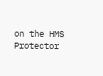on the HMS Protector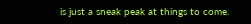is just a sneak peak at things to come.